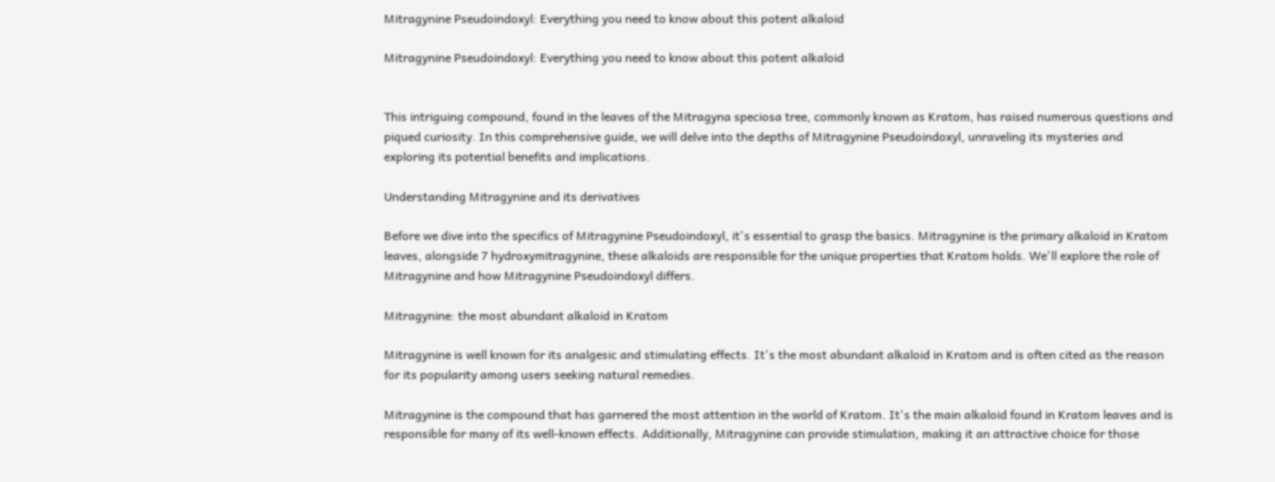Mitragynine Pseudoindoxyl: Everything you need to know about this potent alkaloid

Mitragynine Pseudoindoxyl: Everything you need to know about this potent alkaloid


This intriguing compound, found in the leaves of the Mitragyna speciosa tree, commonly known as Kratom, has raised numerous questions and piqued curiosity. In this comprehensive guide, we will delve into the depths of Mitragynine Pseudoindoxyl, unraveling its mysteries and exploring its potential benefits and implications.

Understanding Mitragynine and its derivatives

Before we dive into the specifics of Mitragynine Pseudoindoxyl, it's essential to grasp the basics. Mitragynine is the primary alkaloid in Kratom leaves, alongside 7 hydroxymitragynine, these alkaloids are responsible for the unique properties that Kratom holds. We'll explore the role of Mitragynine and how Mitragynine Pseudoindoxyl differs.

Mitragynine: the most abundant alkaloid in Kratom

Mitragynine is well known for its analgesic and stimulating effects. It's the most abundant alkaloid in Kratom and is often cited as the reason for its popularity among users seeking natural remedies.

Mitragynine is the compound that has garnered the most attention in the world of Kratom. It's the main alkaloid found in Kratom leaves and is responsible for many of its well-known effects. Additionally, Mitragynine can provide stimulation, making it an attractive choice for those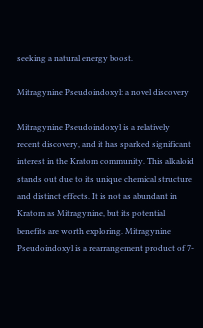seeking a natural energy boost.

Mitragynine Pseudoindoxyl: a novel discovery

Mitragynine Pseudoindoxyl is a relatively recent discovery, and it has sparked significant interest in the Kratom community. This alkaloid stands out due to its unique chemical structure and distinct effects. It is not as abundant in Kratom as Mitragynine, but its potential benefits are worth exploring. Mitragynine Pseudoindoxyl is a rearrangement product of 7-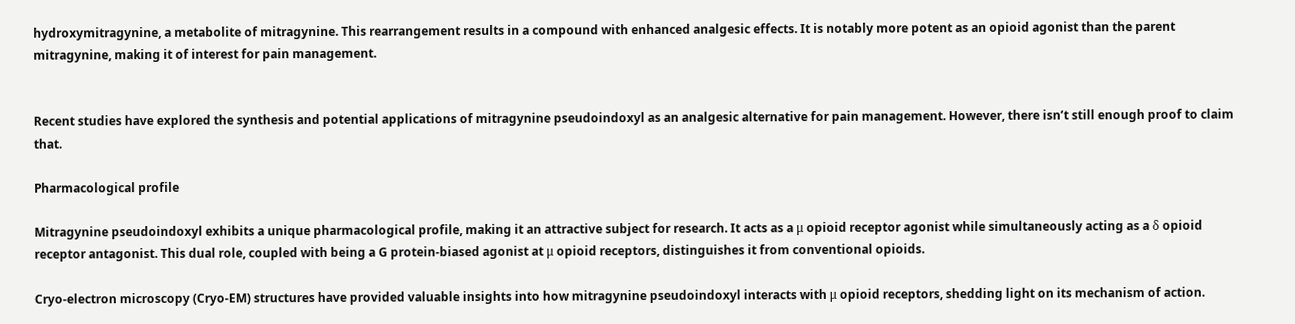hydroxymitragynine, a metabolite of mitragynine. This rearrangement results in a compound with enhanced analgesic effects. It is notably more potent as an opioid agonist than the parent mitragynine, making it of interest for pain management.


Recent studies have explored the synthesis and potential applications of mitragynine pseudoindoxyl as an analgesic alternative for pain management. However, there isn’t still enough proof to claim that.

Pharmacological profile

Mitragynine pseudoindoxyl exhibits a unique pharmacological profile, making it an attractive subject for research. It acts as a μ opioid receptor agonist while simultaneously acting as a δ opioid receptor antagonist. This dual role, coupled with being a G protein-biased agonist at μ opioid receptors, distinguishes it from conventional opioids.

Cryo-electron microscopy (Cryo-EM) structures have provided valuable insights into how mitragynine pseudoindoxyl interacts with μ opioid receptors, shedding light on its mechanism of action.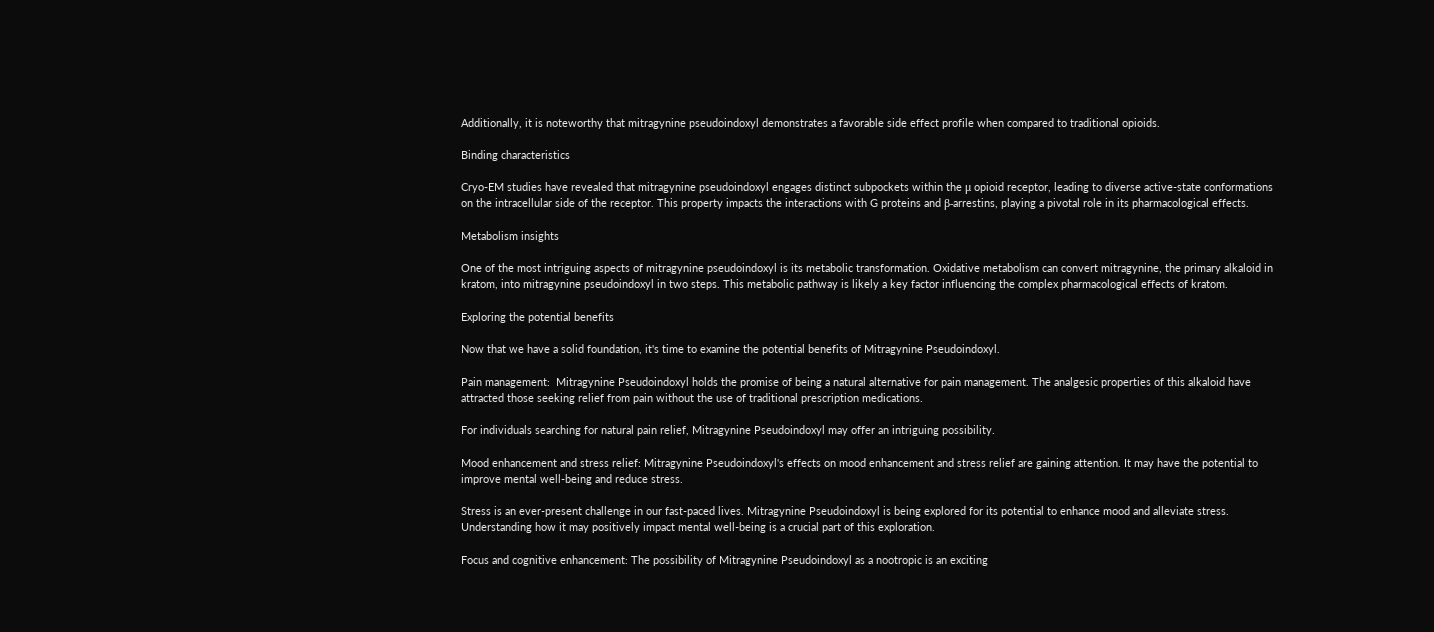Additionally, it is noteworthy that mitragynine pseudoindoxyl demonstrates a favorable side effect profile when compared to traditional opioids.

Binding characteristics

Cryo-EM studies have revealed that mitragynine pseudoindoxyl engages distinct subpockets within the μ opioid receptor, leading to diverse active-state conformations on the intracellular side of the receptor. This property impacts the interactions with G proteins and β-arrestins, playing a pivotal role in its pharmacological effects.

Metabolism insights

One of the most intriguing aspects of mitragynine pseudoindoxyl is its metabolic transformation. Oxidative metabolism can convert mitragynine, the primary alkaloid in kratom, into mitragynine pseudoindoxyl in two steps. This metabolic pathway is likely a key factor influencing the complex pharmacological effects of kratom.

Exploring the potential benefits

Now that we have a solid foundation, it's time to examine the potential benefits of Mitragynine Pseudoindoxyl.

Pain management:  Mitragynine Pseudoindoxyl holds the promise of being a natural alternative for pain management. The analgesic properties of this alkaloid have attracted those seeking relief from pain without the use of traditional prescription medications.

For individuals searching for natural pain relief, Mitragynine Pseudoindoxyl may offer an intriguing possibility.

Mood enhancement and stress relief: Mitragynine Pseudoindoxyl's effects on mood enhancement and stress relief are gaining attention. It may have the potential to improve mental well-being and reduce stress.

Stress is an ever-present challenge in our fast-paced lives. Mitragynine Pseudoindoxyl is being explored for its potential to enhance mood and alleviate stress. Understanding how it may positively impact mental well-being is a crucial part of this exploration.

Focus and cognitive enhancement: The possibility of Mitragynine Pseudoindoxyl as a nootropic is an exciting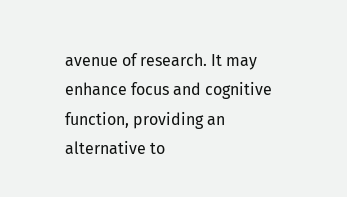avenue of research. It may enhance focus and cognitive function, providing an alternative to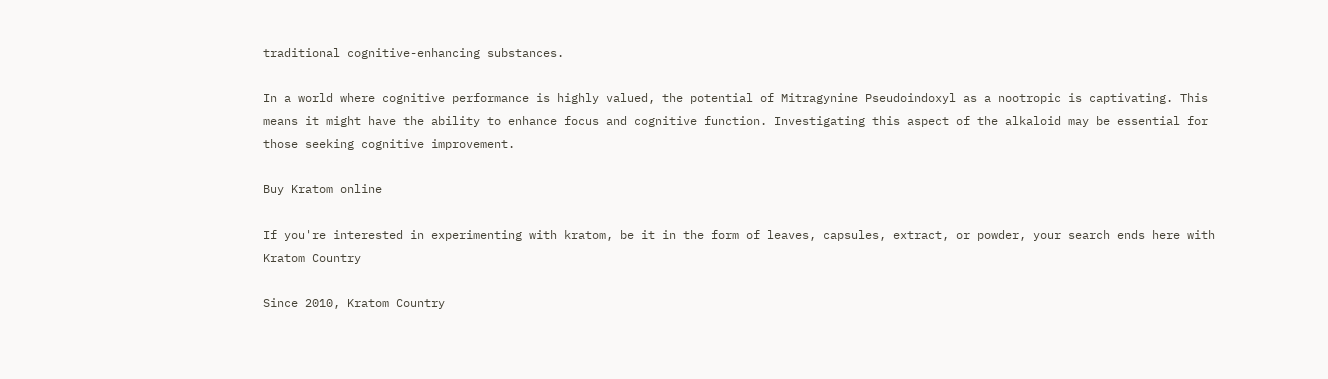traditional cognitive-enhancing substances.

In a world where cognitive performance is highly valued, the potential of Mitragynine Pseudoindoxyl as a nootropic is captivating. This means it might have the ability to enhance focus and cognitive function. Investigating this aspect of the alkaloid may be essential for those seeking cognitive improvement.

Buy Kratom online

If you're interested in experimenting with kratom, be it in the form of leaves, capsules, extract, or powder, your search ends here with Kratom Country

Since 2010, Kratom Country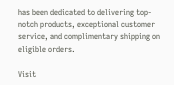has been dedicated to delivering top-notch products, exceptional customer service, and complimentary shipping on eligible orders.

Visit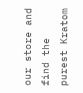our store and find the purest Kratom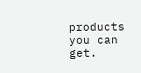products you can get.